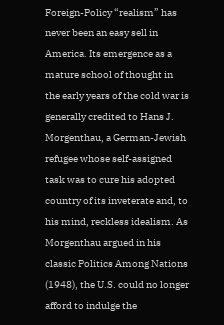Foreign-Policy “realism” has never been an easy sell in America. Its emergence as a mature school of thought in the early years of the cold war is generally credited to Hans J. Morgenthau, a German-Jewish refugee whose self-assigned task was to cure his adopted country of its inveterate and, to his mind, reckless idealism. As Morgenthau argued in his classic Politics Among Nations (1948), the U.S. could no longer afford to indulge the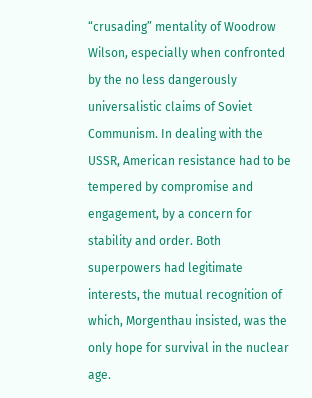“crusading” mentality of Woodrow Wilson, especially when confronted by the no less dangerously universalistic claims of Soviet Communism. In dealing with the USSR, American resistance had to be tempered by compromise and engagement, by a concern for stability and order. Both superpowers had legitimate interests, the mutual recognition of which, Morgenthau insisted, was the only hope for survival in the nuclear age.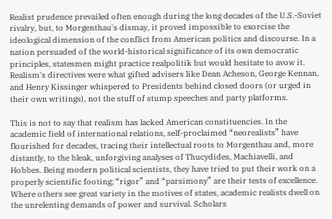Realist prudence prevailed often enough during the long decades of the U.S.-Soviet rivalry, but, to Morgenthau's dismay, it proved impossible to exorcise the ideological dimension of the conflict from American politics and discourse. In a nation persuaded of the world-historical significance of its own democratic principles, statesmen might practice realpolitik but would hesitate to avow it. Realism's directives were what gifted advisers like Dean Acheson, George Kennan, and Henry Kissinger whispered to Presidents behind closed doors (or urged in their own writings), not the stuff of stump speeches and party platforms.

This is not to say that realism has lacked American constituencies. In the academic field of international relations, self-proclaimed “neorealists” have flourished for decades, tracing their intellectual roots to Morgenthau and, more distantly, to the bleak, unforgiving analyses of Thucydides, Machiavelli, and Hobbes. Being modern political scientists, they have tried to put their work on a properly scientific footing; “rigor” and “parsimony” are their tests of excellence. Where others see great variety in the motives of states, academic realists dwell on the unrelenting demands of power and survival. Scholars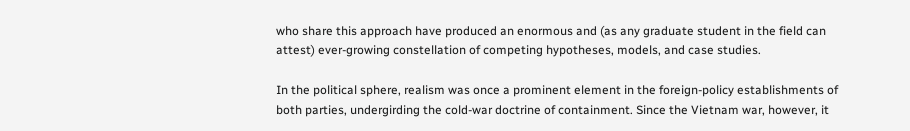who share this approach have produced an enormous and (as any graduate student in the field can attest) ever-growing constellation of competing hypotheses, models, and case studies.

In the political sphere, realism was once a prominent element in the foreign-policy establishments of both parties, undergirding the cold-war doctrine of containment. Since the Vietnam war, however, it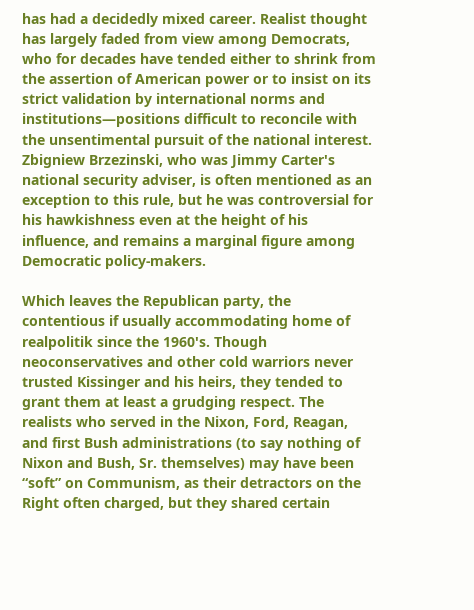has had a decidedly mixed career. Realist thought has largely faded from view among Democrats, who for decades have tended either to shrink from the assertion of American power or to insist on its strict validation by international norms and institutions—positions difficult to reconcile with the unsentimental pursuit of the national interest. Zbigniew Brzezinski, who was Jimmy Carter's national security adviser, is often mentioned as an exception to this rule, but he was controversial for his hawkishness even at the height of his influence, and remains a marginal figure among Democratic policy-makers.

Which leaves the Republican party, the contentious if usually accommodating home of realpolitik since the 1960's. Though neoconservatives and other cold warriors never trusted Kissinger and his heirs, they tended to grant them at least a grudging respect. The realists who served in the Nixon, Ford, Reagan, and first Bush administrations (to say nothing of Nixon and Bush, Sr. themselves) may have been “soft” on Communism, as their detractors on the Right often charged, but they shared certain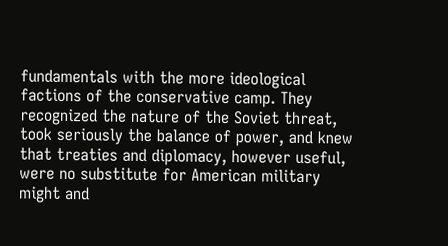fundamentals with the more ideological factions of the conservative camp. They recognized the nature of the Soviet threat, took seriously the balance of power, and knew that treaties and diplomacy, however useful, were no substitute for American military might and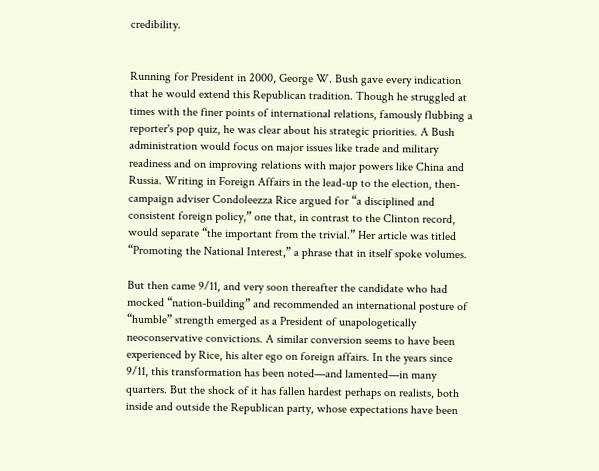credibility.


Running for President in 2000, George W. Bush gave every indication that he would extend this Republican tradition. Though he struggled at times with the finer points of international relations, famously flubbing a reporter's pop quiz, he was clear about his strategic priorities. A Bush administration would focus on major issues like trade and military readiness and on improving relations with major powers like China and Russia. Writing in Foreign Affairs in the lead-up to the election, then-campaign adviser Condoleezza Rice argued for “a disciplined and consistent foreign policy,” one that, in contrast to the Clinton record, would separate “the important from the trivial.” Her article was titled “Promoting the National Interest,” a phrase that in itself spoke volumes.

But then came 9/11, and very soon thereafter the candidate who had mocked “nation-building” and recommended an international posture of “humble” strength emerged as a President of unapologetically neoconservative convictions. A similar conversion seems to have been experienced by Rice, his alter ego on foreign affairs. In the years since 9/11, this transformation has been noted—and lamented—in many quarters. But the shock of it has fallen hardest perhaps on realists, both inside and outside the Republican party, whose expectations have been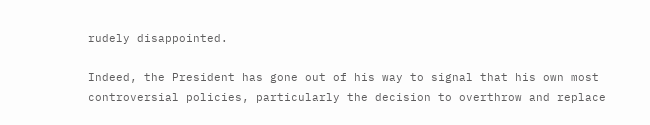rudely disappointed.

Indeed, the President has gone out of his way to signal that his own most controversial policies, particularly the decision to overthrow and replace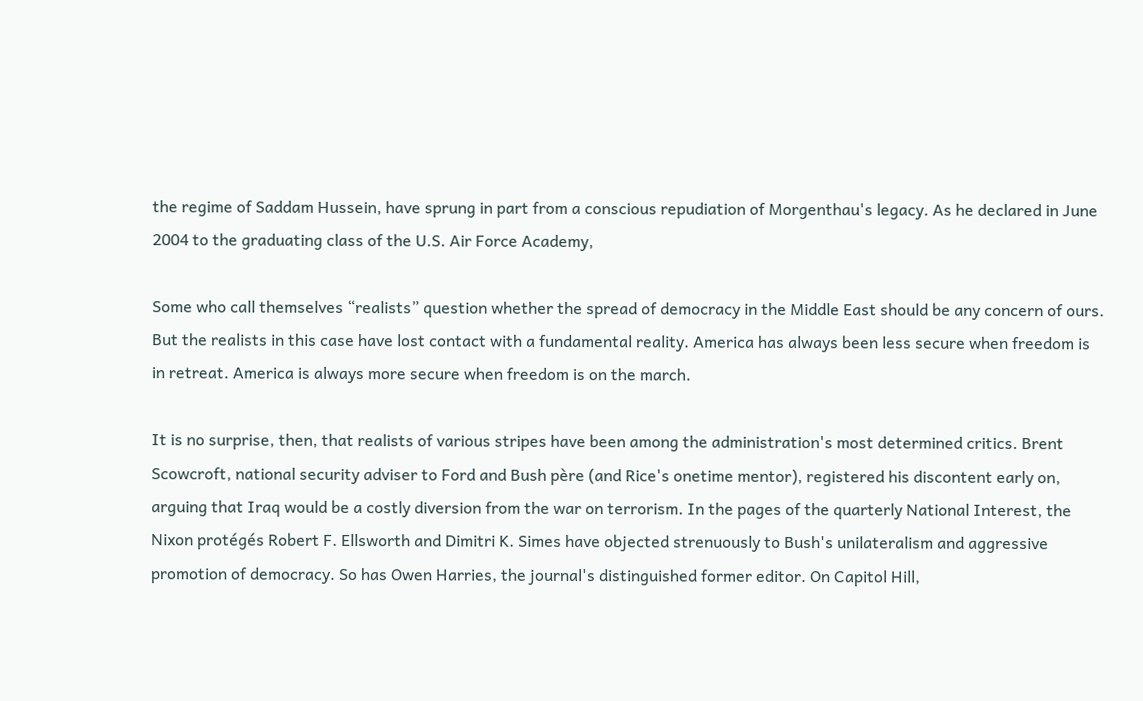the regime of Saddam Hussein, have sprung in part from a conscious repudiation of Morgenthau's legacy. As he declared in June 2004 to the graduating class of the U.S. Air Force Academy,

Some who call themselves “realists” question whether the spread of democracy in the Middle East should be any concern of ours. But the realists in this case have lost contact with a fundamental reality. America has always been less secure when freedom is in retreat. America is always more secure when freedom is on the march.

It is no surprise, then, that realists of various stripes have been among the administration's most determined critics. Brent Scowcroft, national security adviser to Ford and Bush père (and Rice's onetime mentor), registered his discontent early on, arguing that Iraq would be a costly diversion from the war on terrorism. In the pages of the quarterly National Interest, the Nixon protégés Robert F. Ellsworth and Dimitri K. Simes have objected strenuously to Bush's unilateralism and aggressive promotion of democracy. So has Owen Harries, the journal's distinguished former editor. On Capitol Hill,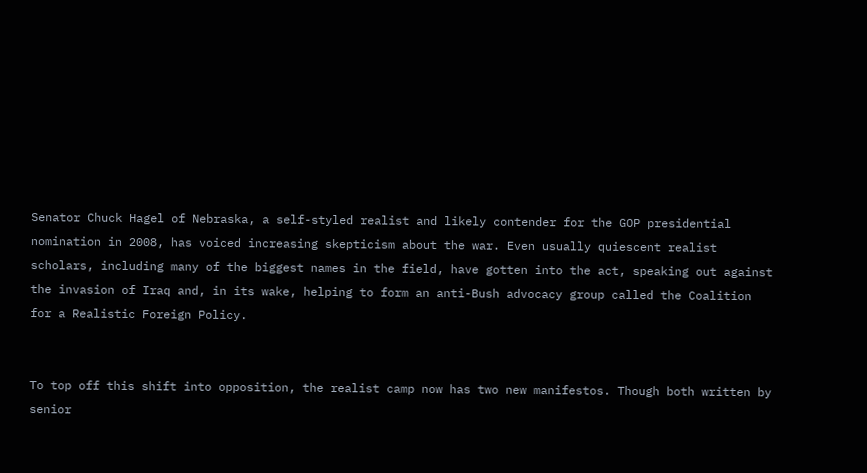Senator Chuck Hagel of Nebraska, a self-styled realist and likely contender for the GOP presidential nomination in 2008, has voiced increasing skepticism about the war. Even usually quiescent realist scholars, including many of the biggest names in the field, have gotten into the act, speaking out against the invasion of Iraq and, in its wake, helping to form an anti-Bush advocacy group called the Coalition for a Realistic Foreign Policy.


To top off this shift into opposition, the realist camp now has two new manifestos. Though both written by senior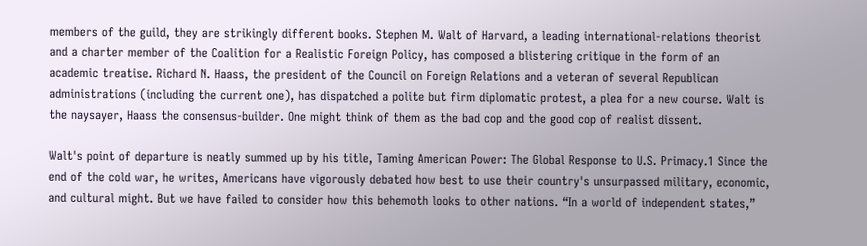members of the guild, they are strikingly different books. Stephen M. Walt of Harvard, a leading international-relations theorist and a charter member of the Coalition for a Realistic Foreign Policy, has composed a blistering critique in the form of an academic treatise. Richard N. Haass, the president of the Council on Foreign Relations and a veteran of several Republican administrations (including the current one), has dispatched a polite but firm diplomatic protest, a plea for a new course. Walt is the naysayer, Haass the consensus-builder. One might think of them as the bad cop and the good cop of realist dissent.

Walt's point of departure is neatly summed up by his title, Taming American Power: The Global Response to U.S. Primacy.1 Since the end of the cold war, he writes, Americans have vigorously debated how best to use their country's unsurpassed military, economic, and cultural might. But we have failed to consider how this behemoth looks to other nations. “In a world of independent states,”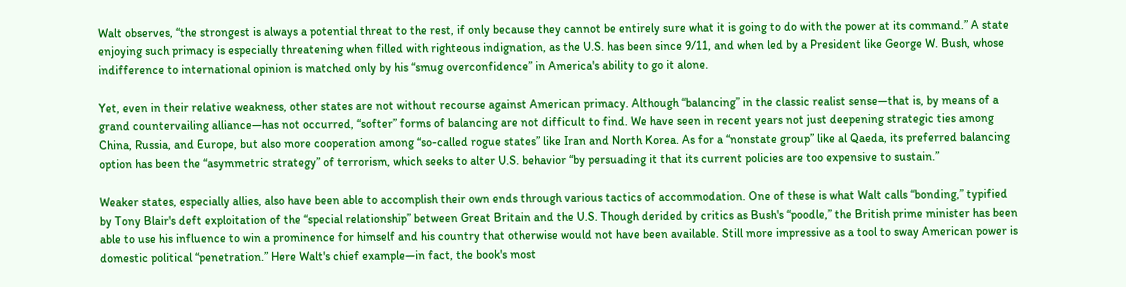Walt observes, “the strongest is always a potential threat to the rest, if only because they cannot be entirely sure what it is going to do with the power at its command.” A state enjoying such primacy is especially threatening when filled with righteous indignation, as the U.S. has been since 9/11, and when led by a President like George W. Bush, whose indifference to international opinion is matched only by his “smug overconfidence” in America's ability to go it alone.

Yet, even in their relative weakness, other states are not without recourse against American primacy. Although “balancing” in the classic realist sense—that is, by means of a grand countervailing alliance—has not occurred, “softer” forms of balancing are not difficult to find. We have seen in recent years not just deepening strategic ties among China, Russia, and Europe, but also more cooperation among “so-called rogue states” like Iran and North Korea. As for a “nonstate group” like al Qaeda, its preferred balancing option has been the “asymmetric strategy” of terrorism, which seeks to alter U.S. behavior “by persuading it that its current policies are too expensive to sustain.”

Weaker states, especially allies, also have been able to accomplish their own ends through various tactics of accommodation. One of these is what Walt calls “bonding,” typified by Tony Blair's deft exploitation of the “special relationship” between Great Britain and the U.S. Though derided by critics as Bush's “poodle,” the British prime minister has been able to use his influence to win a prominence for himself and his country that otherwise would not have been available. Still more impressive as a tool to sway American power is domestic political “penetration.” Here Walt's chief example—in fact, the book's most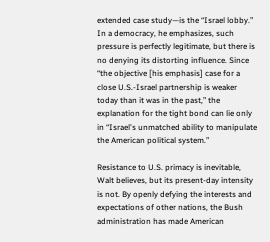extended case study—is the “Israel lobby.” In a democracy, he emphasizes, such pressure is perfectly legitimate, but there is no denying its distorting influence. Since “the objective [his emphasis] case for a close U.S.-Israel partnership is weaker today than it was in the past,” the explanation for the tight bond can lie only in “Israel's unmatched ability to manipulate the American political system.”

Resistance to U.S. primacy is inevitable, Walt believes, but its present-day intensity is not. By openly defying the interests and expectations of other nations, the Bush administration has made American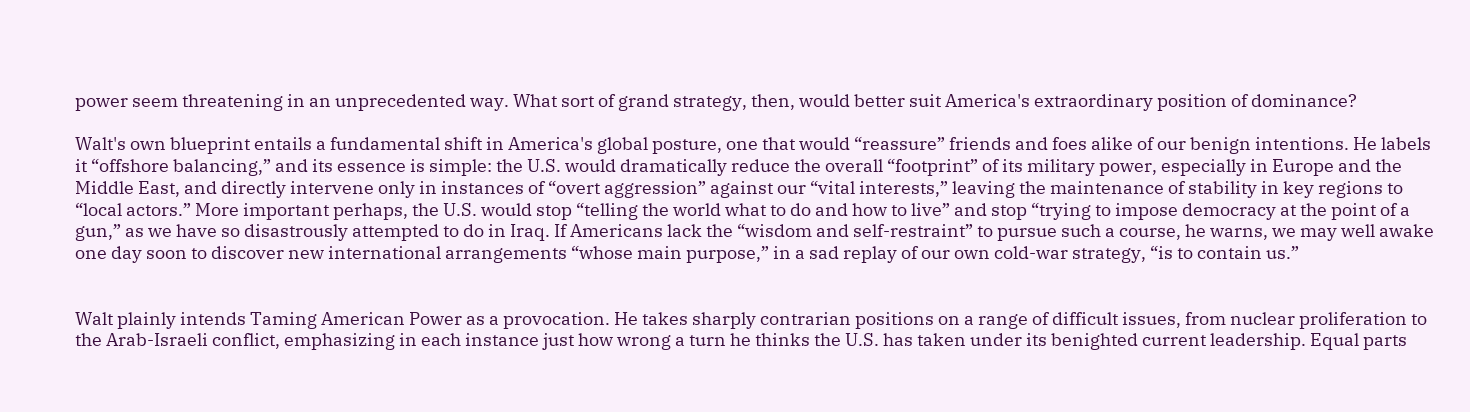power seem threatening in an unprecedented way. What sort of grand strategy, then, would better suit America's extraordinary position of dominance?

Walt's own blueprint entails a fundamental shift in America's global posture, one that would “reassure” friends and foes alike of our benign intentions. He labels it “offshore balancing,” and its essence is simple: the U.S. would dramatically reduce the overall “footprint” of its military power, especially in Europe and the Middle East, and directly intervene only in instances of “overt aggression” against our “vital interests,” leaving the maintenance of stability in key regions to “local actors.” More important perhaps, the U.S. would stop “telling the world what to do and how to live” and stop “trying to impose democracy at the point of a gun,” as we have so disastrously attempted to do in Iraq. If Americans lack the “wisdom and self-restraint” to pursue such a course, he warns, we may well awake one day soon to discover new international arrangements “whose main purpose,” in a sad replay of our own cold-war strategy, “is to contain us.”


Walt plainly intends Taming American Power as a provocation. He takes sharply contrarian positions on a range of difficult issues, from nuclear proliferation to the Arab-Israeli conflict, emphasizing in each instance just how wrong a turn he thinks the U.S. has taken under its benighted current leadership. Equal parts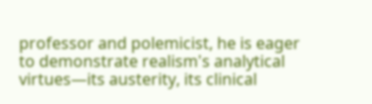professor and polemicist, he is eager to demonstrate realism's analytical virtues—its austerity, its clinical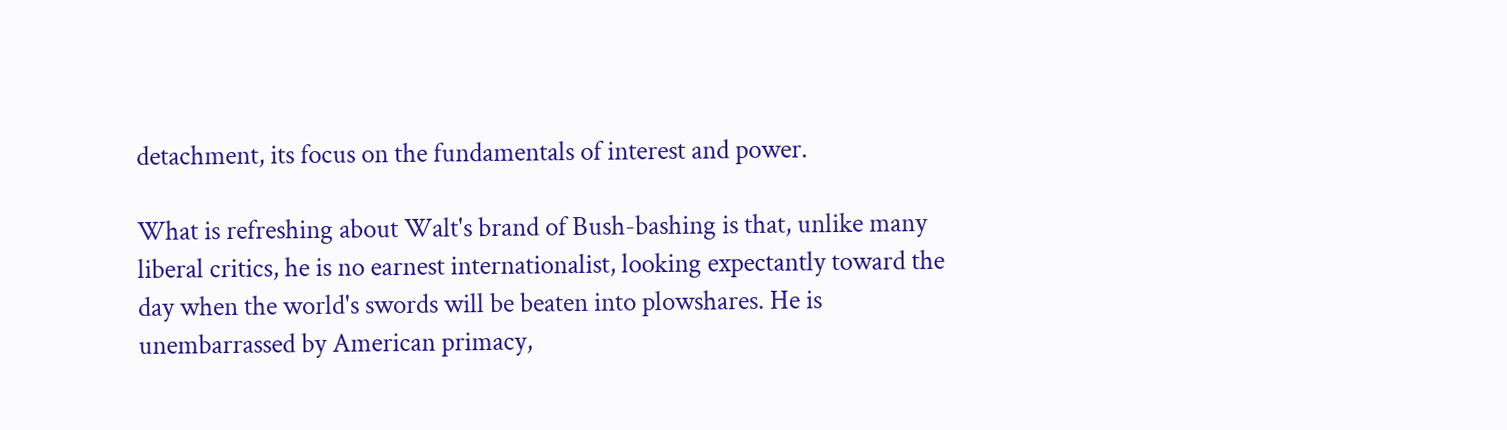detachment, its focus on the fundamentals of interest and power.

What is refreshing about Walt's brand of Bush-bashing is that, unlike many liberal critics, he is no earnest internationalist, looking expectantly toward the day when the world's swords will be beaten into plowshares. He is unembarrassed by American primacy,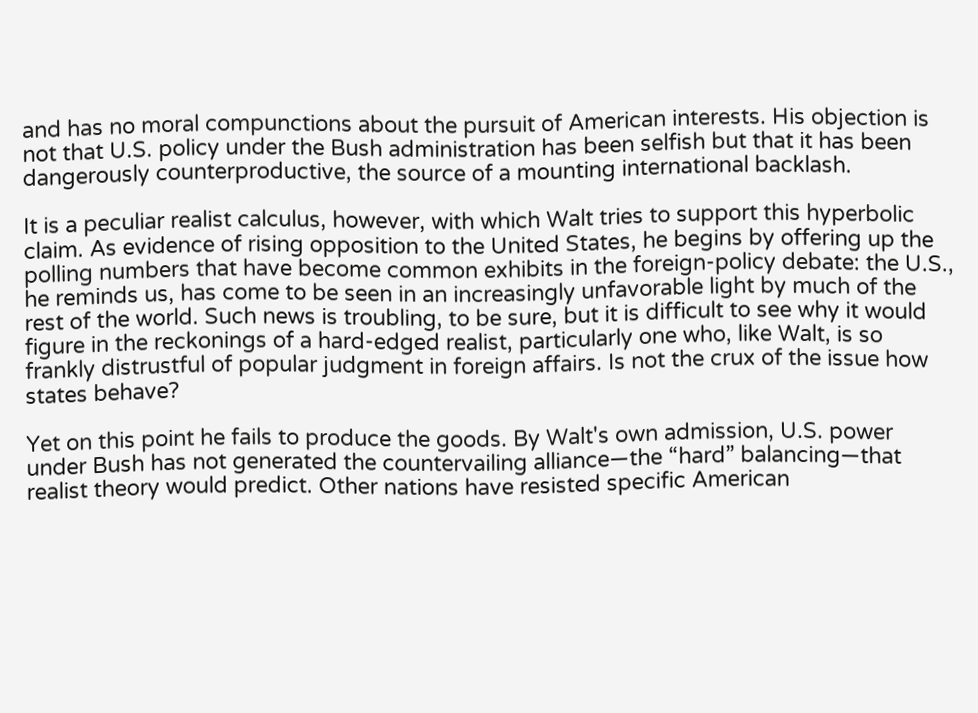and has no moral compunctions about the pursuit of American interests. His objection is not that U.S. policy under the Bush administration has been selfish but that it has been dangerously counterproductive, the source of a mounting international backlash.

It is a peculiar realist calculus, however, with which Walt tries to support this hyperbolic claim. As evidence of rising opposition to the United States, he begins by offering up the polling numbers that have become common exhibits in the foreign-policy debate: the U.S., he reminds us, has come to be seen in an increasingly unfavorable light by much of the rest of the world. Such news is troubling, to be sure, but it is difficult to see why it would figure in the reckonings of a hard-edged realist, particularly one who, like Walt, is so frankly distrustful of popular judgment in foreign affairs. Is not the crux of the issue how states behave?

Yet on this point he fails to produce the goods. By Walt's own admission, U.S. power under Bush has not generated the countervailing alliance—the “hard” balancing—that realist theory would predict. Other nations have resisted specific American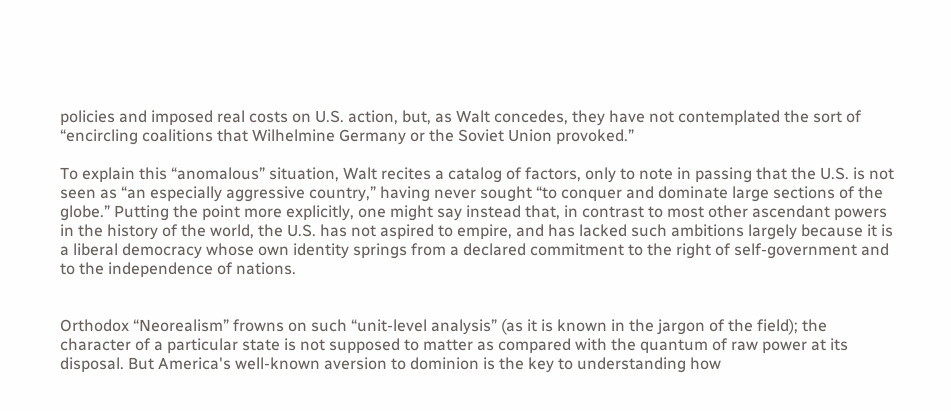policies and imposed real costs on U.S. action, but, as Walt concedes, they have not contemplated the sort of “encircling coalitions that Wilhelmine Germany or the Soviet Union provoked.”

To explain this “anomalous” situation, Walt recites a catalog of factors, only to note in passing that the U.S. is not seen as “an especially aggressive country,” having never sought “to conquer and dominate large sections of the globe.” Putting the point more explicitly, one might say instead that, in contrast to most other ascendant powers in the history of the world, the U.S. has not aspired to empire, and has lacked such ambitions largely because it is a liberal democracy whose own identity springs from a declared commitment to the right of self-government and to the independence of nations.


Orthodox “Neorealism” frowns on such “unit-level analysis” (as it is known in the jargon of the field); the character of a particular state is not supposed to matter as compared with the quantum of raw power at its disposal. But America's well-known aversion to dominion is the key to understanding how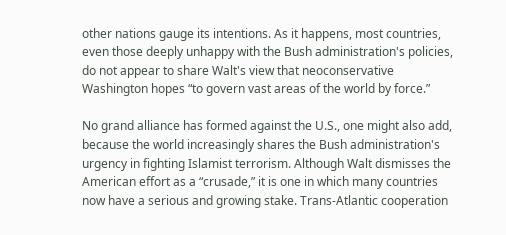other nations gauge its intentions. As it happens, most countries, even those deeply unhappy with the Bush administration's policies, do not appear to share Walt's view that neoconservative Washington hopes “to govern vast areas of the world by force.”

No grand alliance has formed against the U.S., one might also add, because the world increasingly shares the Bush administration's urgency in fighting Islamist terrorism. Although Walt dismisses the American effort as a “crusade,” it is one in which many countries now have a serious and growing stake. Trans-Atlantic cooperation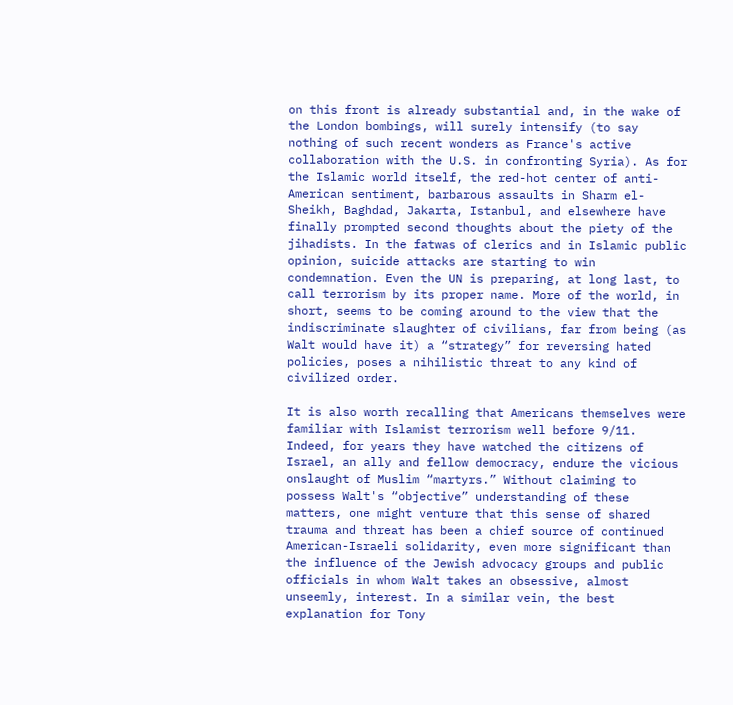on this front is already substantial and, in the wake of the London bombings, will surely intensify (to say nothing of such recent wonders as France's active collaboration with the U.S. in confronting Syria). As for the Islamic world itself, the red-hot center of anti-American sentiment, barbarous assaults in Sharm el-Sheikh, Baghdad, Jakarta, Istanbul, and elsewhere have finally prompted second thoughts about the piety of the jihadists. In the fatwas of clerics and in Islamic public opinion, suicide attacks are starting to win condemnation. Even the UN is preparing, at long last, to call terrorism by its proper name. More of the world, in short, seems to be coming around to the view that the indiscriminate slaughter of civilians, far from being (as Walt would have it) a “strategy” for reversing hated policies, poses a nihilistic threat to any kind of civilized order.

It is also worth recalling that Americans themselves were familiar with Islamist terrorism well before 9/11. Indeed, for years they have watched the citizens of Israel, an ally and fellow democracy, endure the vicious onslaught of Muslim “martyrs.” Without claiming to possess Walt's “objective” understanding of these matters, one might venture that this sense of shared trauma and threat has been a chief source of continued American-Israeli solidarity, even more significant than the influence of the Jewish advocacy groups and public officials in whom Walt takes an obsessive, almost unseemly, interest. In a similar vein, the best explanation for Tony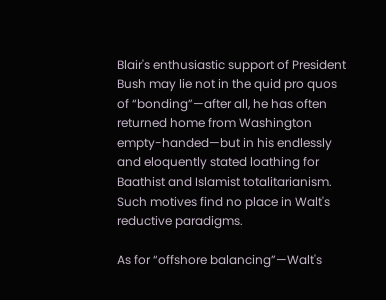Blair's enthusiastic support of President Bush may lie not in the quid pro quos of “bonding”—after all, he has often returned home from Washington empty-handed—but in his endlessly and eloquently stated loathing for Baathist and Islamist totalitarianism. Such motives find no place in Walt's reductive paradigms.

As for “offshore balancing”—Walt's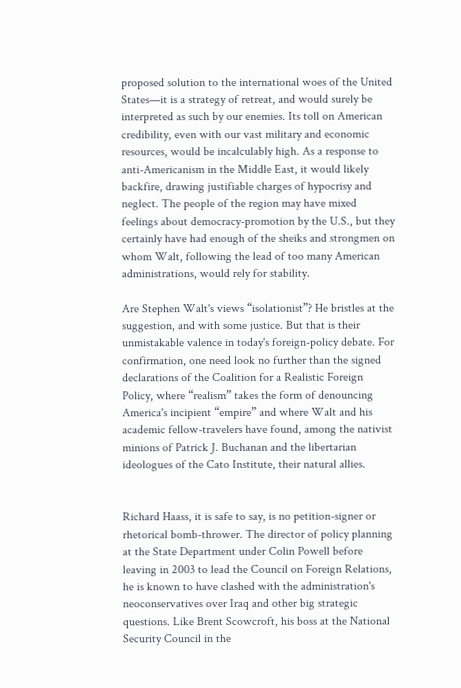proposed solution to the international woes of the United States—it is a strategy of retreat, and would surely be interpreted as such by our enemies. Its toll on American credibility, even with our vast military and economic resources, would be incalculably high. As a response to anti-Americanism in the Middle East, it would likely backfire, drawing justifiable charges of hypocrisy and neglect. The people of the region may have mixed feelings about democracy-promotion by the U.S., but they certainly have had enough of the sheiks and strongmen on whom Walt, following the lead of too many American administrations, would rely for stability.

Are Stephen Walt's views “isolationist”? He bristles at the suggestion, and with some justice. But that is their unmistakable valence in today's foreign-policy debate. For confirmation, one need look no further than the signed declarations of the Coalition for a Realistic Foreign Policy, where “realism” takes the form of denouncing America's incipient “empire” and where Walt and his academic fellow-travelers have found, among the nativist minions of Patrick J. Buchanan and the libertarian ideologues of the Cato Institute, their natural allies.


Richard Haass, it is safe to say, is no petition-signer or rhetorical bomb-thrower. The director of policy planning at the State Department under Colin Powell before leaving in 2003 to lead the Council on Foreign Relations, he is known to have clashed with the administration's neoconservatives over Iraq and other big strategic questions. Like Brent Scowcroft, his boss at the National Security Council in the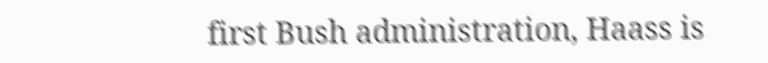first Bush administration, Haass is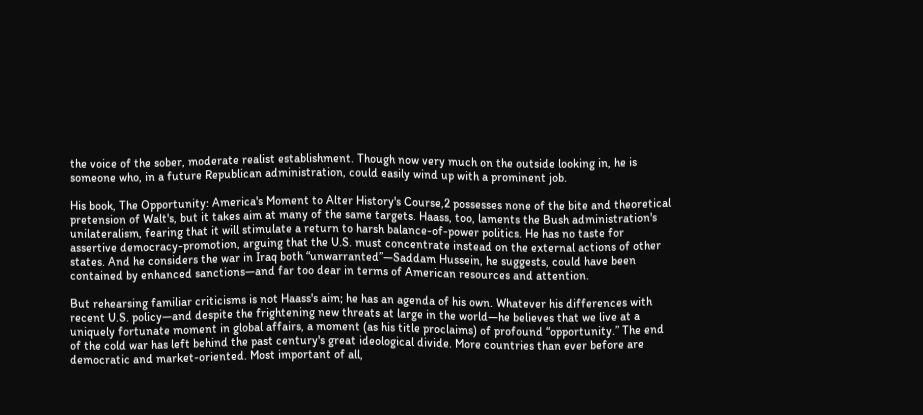the voice of the sober, moderate realist establishment. Though now very much on the outside looking in, he is someone who, in a future Republican administration, could easily wind up with a prominent job.

His book, The Opportunity: America's Moment to Alter History's Course,2 possesses none of the bite and theoretical pretension of Walt's, but it takes aim at many of the same targets. Haass, too, laments the Bush administration's unilateralism, fearing that it will stimulate a return to harsh balance-of-power politics. He has no taste for assertive democracy-promotion, arguing that the U.S. must concentrate instead on the external actions of other states. And he considers the war in Iraq both “unwarranted”—Saddam Hussein, he suggests, could have been contained by enhanced sanctions—and far too dear in terms of American resources and attention.

But rehearsing familiar criticisms is not Haass's aim; he has an agenda of his own. Whatever his differences with recent U.S. policy—and despite the frightening new threats at large in the world—he believes that we live at a uniquely fortunate moment in global affairs, a moment (as his title proclaims) of profound “opportunity.” The end of the cold war has left behind the past century's great ideological divide. More countries than ever before are democratic and market-oriented. Most important of all,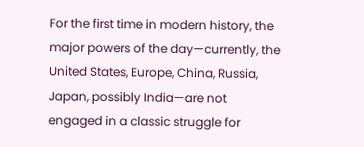For the first time in modern history, the major powers of the day—currently, the United States, Europe, China, Russia, Japan, possibly India—are not engaged in a classic struggle for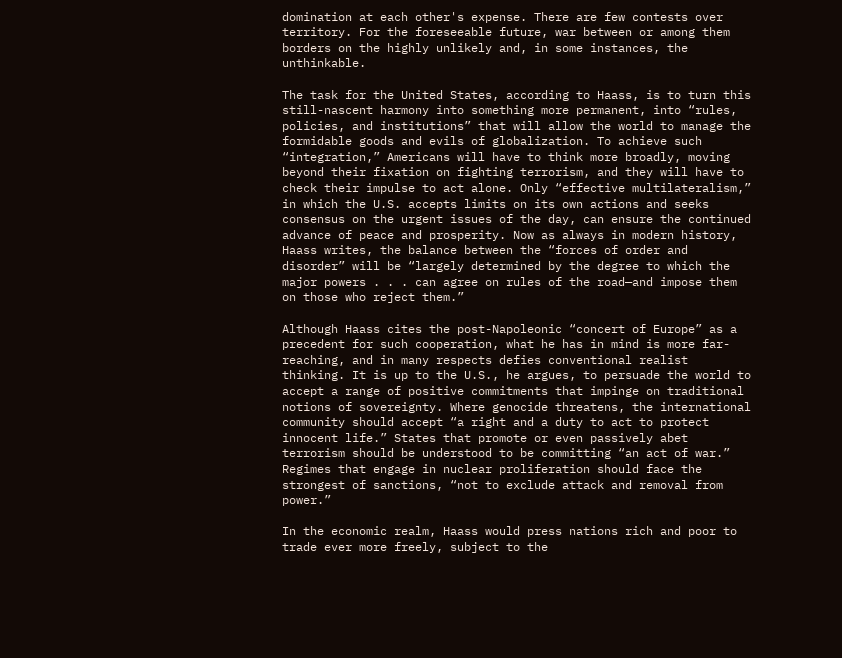domination at each other's expense. There are few contests over territory. For the foreseeable future, war between or among them borders on the highly unlikely and, in some instances, the unthinkable.

The task for the United States, according to Haass, is to turn this still-nascent harmony into something more permanent, into “rules, policies, and institutions” that will allow the world to manage the formidable goods and evils of globalization. To achieve such “integration,” Americans will have to think more broadly, moving beyond their fixation on fighting terrorism, and they will have to check their impulse to act alone. Only “effective multilateralism,” in which the U.S. accepts limits on its own actions and seeks consensus on the urgent issues of the day, can ensure the continued advance of peace and prosperity. Now as always in modern history, Haass writes, the balance between the “forces of order and disorder” will be “largely determined by the degree to which the major powers . . . can agree on rules of the road—and impose them on those who reject them.”

Although Haass cites the post-Napoleonic “concert of Europe” as a precedent for such cooperation, what he has in mind is more far-reaching, and in many respects defies conventional realist thinking. It is up to the U.S., he argues, to persuade the world to accept a range of positive commitments that impinge on traditional notions of sovereignty. Where genocide threatens, the international community should accept “a right and a duty to act to protect innocent life.” States that promote or even passively abet terrorism should be understood to be committing “an act of war.” Regimes that engage in nuclear proliferation should face the strongest of sanctions, “not to exclude attack and removal from power.”

In the economic realm, Haass would press nations rich and poor to trade ever more freely, subject to the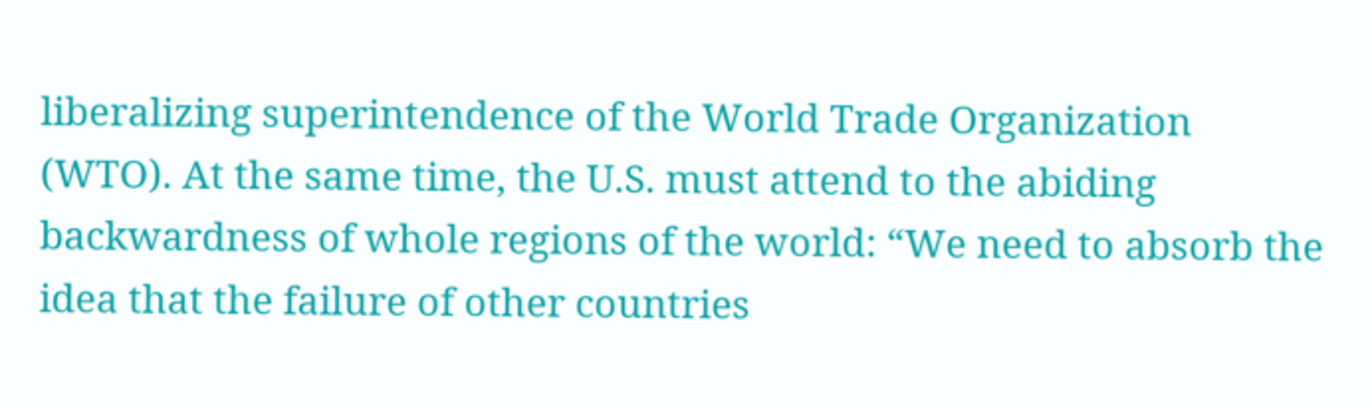liberalizing superintendence of the World Trade Organization (WTO). At the same time, the U.S. must attend to the abiding backwardness of whole regions of the world: “We need to absorb the idea that the failure of other countries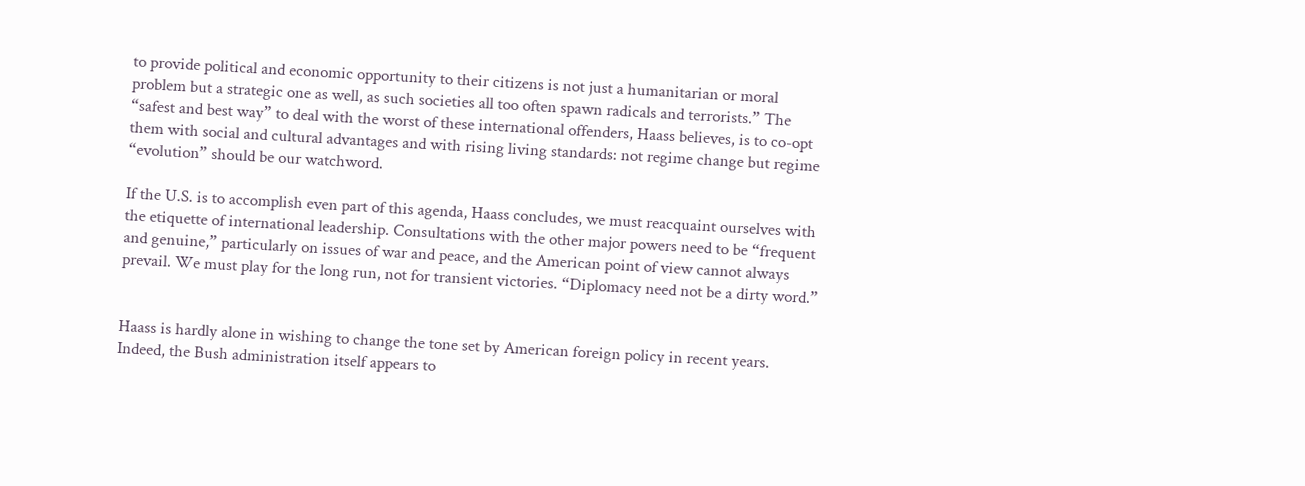to provide political and economic opportunity to their citizens is not just a humanitarian or moral problem but a strategic one as well, as such societies all too often spawn radicals and terrorists.” The “safest and best way” to deal with the worst of these international offenders, Haass believes, is to co-opt them with social and cultural advantages and with rising living standards: not regime change but regime “evolution” should be our watchword.

If the U.S. is to accomplish even part of this agenda, Haass concludes, we must reacquaint ourselves with the etiquette of international leadership. Consultations with the other major powers need to be “frequent and genuine,” particularly on issues of war and peace, and the American point of view cannot always prevail. We must play for the long run, not for transient victories. “Diplomacy need not be a dirty word.”


Haass is hardly alone in wishing to change the tone set by American foreign policy in recent years. Indeed, the Bush administration itself appears to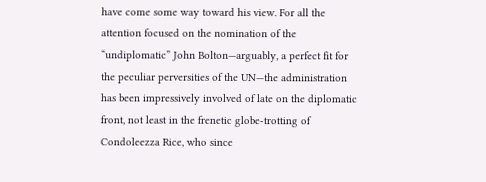have come some way toward his view. For all the attention focused on the nomination of the “undiplomatic” John Bolton—arguably, a perfect fit for the peculiar perversities of the UN—the administration has been impressively involved of late on the diplomatic front, not least in the frenetic globe-trotting of Condoleezza Rice, who since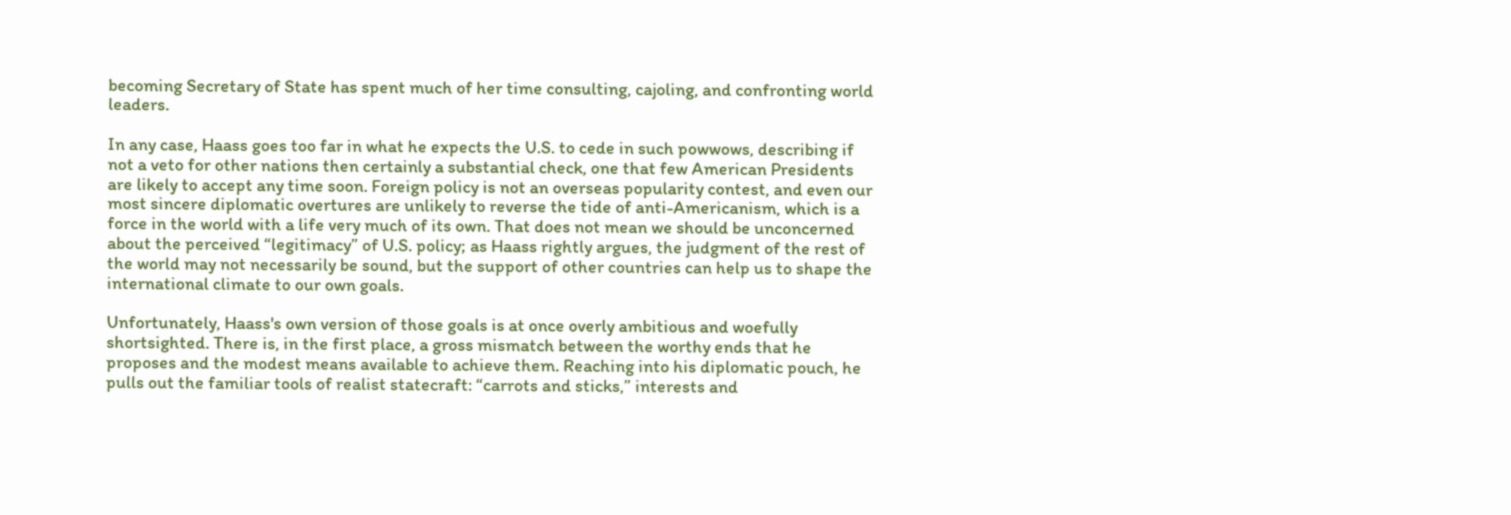becoming Secretary of State has spent much of her time consulting, cajoling, and confronting world leaders.

In any case, Haass goes too far in what he expects the U.S. to cede in such powwows, describing if not a veto for other nations then certainly a substantial check, one that few American Presidents are likely to accept any time soon. Foreign policy is not an overseas popularity contest, and even our most sincere diplomatic overtures are unlikely to reverse the tide of anti-Americanism, which is a force in the world with a life very much of its own. That does not mean we should be unconcerned about the perceived “legitimacy” of U.S. policy; as Haass rightly argues, the judgment of the rest of the world may not necessarily be sound, but the support of other countries can help us to shape the international climate to our own goals.

Unfortunately, Haass's own version of those goals is at once overly ambitious and woefully shortsighted. There is, in the first place, a gross mismatch between the worthy ends that he proposes and the modest means available to achieve them. Reaching into his diplomatic pouch, he pulls out the familiar tools of realist statecraft: “carrots and sticks,” interests and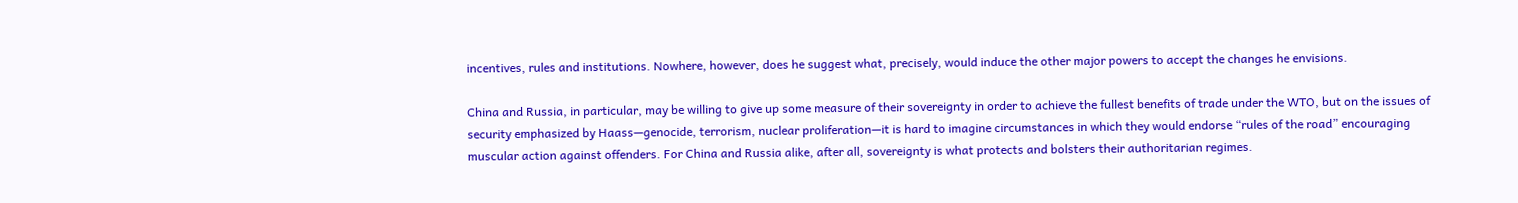incentives, rules and institutions. Nowhere, however, does he suggest what, precisely, would induce the other major powers to accept the changes he envisions.

China and Russia, in particular, may be willing to give up some measure of their sovereignty in order to achieve the fullest benefits of trade under the WTO, but on the issues of security emphasized by Haass—genocide, terrorism, nuclear proliferation—it is hard to imagine circumstances in which they would endorse “rules of the road” encouraging muscular action against offenders. For China and Russia alike, after all, sovereignty is what protects and bolsters their authoritarian regimes.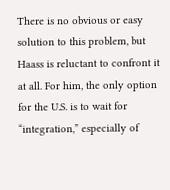There is no obvious or easy solution to this problem, but Haass is reluctant to confront it at all. For him, the only option for the U.S. is to wait for “integration,” especially of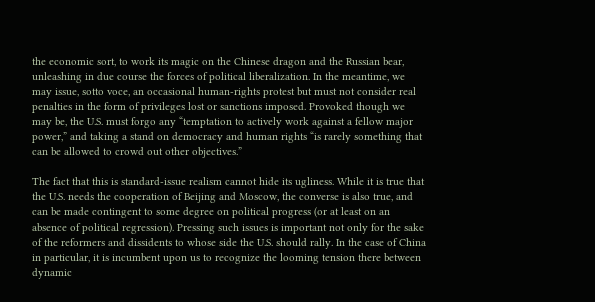the economic sort, to work its magic on the Chinese dragon and the Russian bear, unleashing in due course the forces of political liberalization. In the meantime, we may issue, sotto voce, an occasional human-rights protest but must not consider real penalties in the form of privileges lost or sanctions imposed. Provoked though we may be, the U.S. must forgo any “temptation to actively work against a fellow major power,” and taking a stand on democracy and human rights “is rarely something that can be allowed to crowd out other objectives.”

The fact that this is standard-issue realism cannot hide its ugliness. While it is true that the U.S. needs the cooperation of Beijing and Moscow, the converse is also true, and can be made contingent to some degree on political progress (or at least on an absence of political regression). Pressing such issues is important not only for the sake of the reformers and dissidents to whose side the U.S. should rally. In the case of China in particular, it is incumbent upon us to recognize the looming tension there between dynamic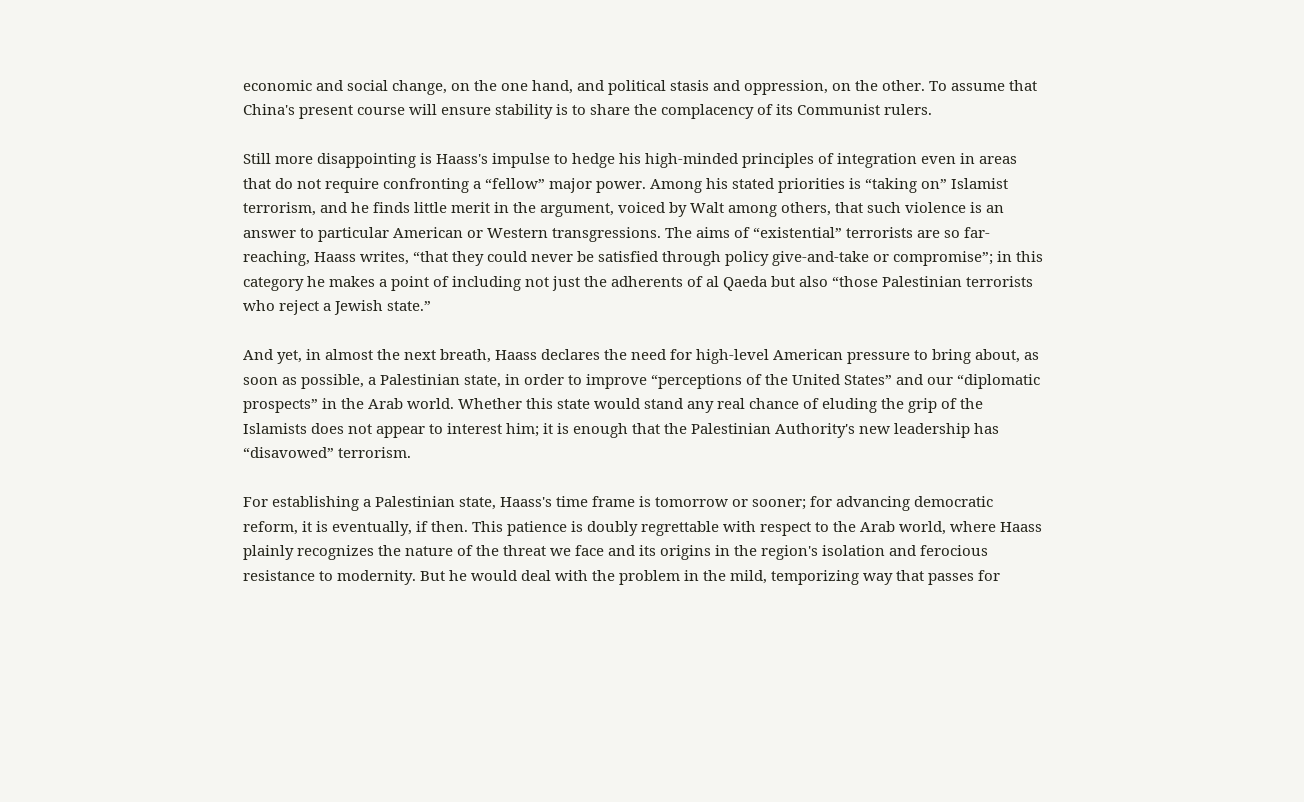economic and social change, on the one hand, and political stasis and oppression, on the other. To assume that China's present course will ensure stability is to share the complacency of its Communist rulers.

Still more disappointing is Haass's impulse to hedge his high-minded principles of integration even in areas that do not require confronting a “fellow” major power. Among his stated priorities is “taking on” Islamist terrorism, and he finds little merit in the argument, voiced by Walt among others, that such violence is an answer to particular American or Western transgressions. The aims of “existential” terrorists are so far-reaching, Haass writes, “that they could never be satisfied through policy give-and-take or compromise”; in this category he makes a point of including not just the adherents of al Qaeda but also “those Palestinian terrorists who reject a Jewish state.”

And yet, in almost the next breath, Haass declares the need for high-level American pressure to bring about, as soon as possible, a Palestinian state, in order to improve “perceptions of the United States” and our “diplomatic prospects” in the Arab world. Whether this state would stand any real chance of eluding the grip of the Islamists does not appear to interest him; it is enough that the Palestinian Authority's new leadership has “disavowed” terrorism.

For establishing a Palestinian state, Haass's time frame is tomorrow or sooner; for advancing democratic reform, it is eventually, if then. This patience is doubly regrettable with respect to the Arab world, where Haass plainly recognizes the nature of the threat we face and its origins in the region's isolation and ferocious resistance to modernity. But he would deal with the problem in the mild, temporizing way that passes for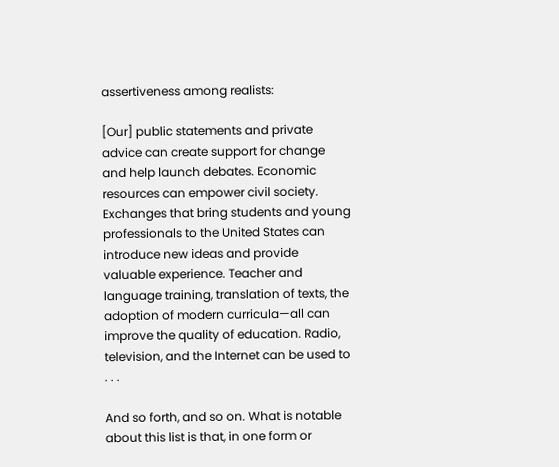assertiveness among realists:

[Our] public statements and private advice can create support for change and help launch debates. Economic resources can empower civil society. Exchanges that bring students and young professionals to the United States can introduce new ideas and provide valuable experience. Teacher and language training, translation of texts, the adoption of modern curricula—all can improve the quality of education. Radio, television, and the Internet can be used to . . .

And so forth, and so on. What is notable about this list is that, in one form or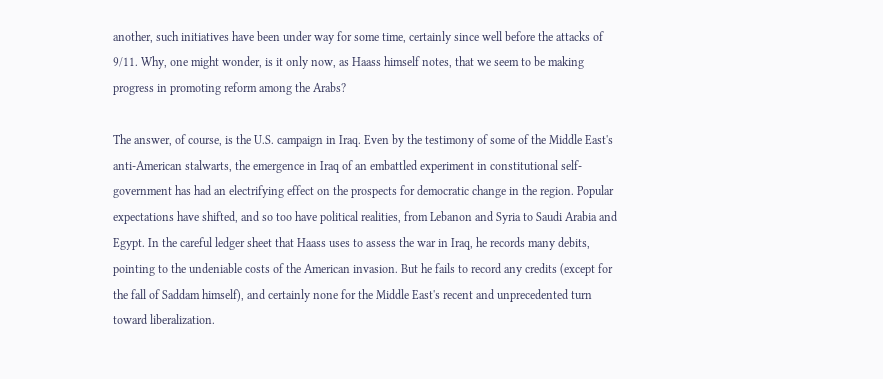another, such initiatives have been under way for some time, certainly since well before the attacks of 9/11. Why, one might wonder, is it only now, as Haass himself notes, that we seem to be making progress in promoting reform among the Arabs?

The answer, of course, is the U.S. campaign in Iraq. Even by the testimony of some of the Middle East's anti-American stalwarts, the emergence in Iraq of an embattled experiment in constitutional self-government has had an electrifying effect on the prospects for democratic change in the region. Popular expectations have shifted, and so too have political realities, from Lebanon and Syria to Saudi Arabia and Egypt. In the careful ledger sheet that Haass uses to assess the war in Iraq, he records many debits, pointing to the undeniable costs of the American invasion. But he fails to record any credits (except for the fall of Saddam himself), and certainly none for the Middle East's recent and unprecedented turn toward liberalization.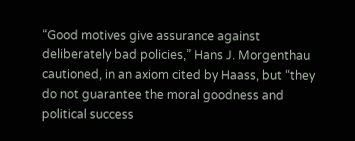“Good motives give assurance against deliberately bad policies,” Hans J. Morgenthau cautioned, in an axiom cited by Haass, but “they do not guarantee the moral goodness and political success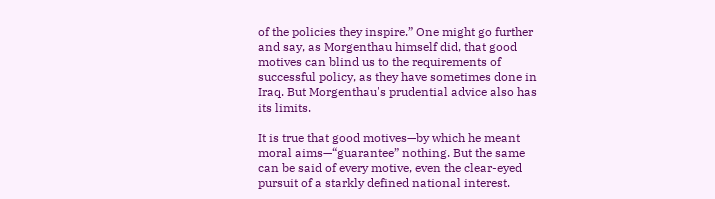of the policies they inspire.” One might go further and say, as Morgenthau himself did, that good motives can blind us to the requirements of successful policy, as they have sometimes done in Iraq. But Morgenthau's prudential advice also has its limits.

It is true that good motives—by which he meant moral aims—“guarantee” nothing. But the same can be said of every motive, even the clear-eyed pursuit of a starkly defined national interest.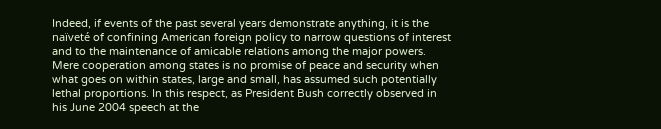Indeed, if events of the past several years demonstrate anything, it is the naïveté of confining American foreign policy to narrow questions of interest and to the maintenance of amicable relations among the major powers. Mere cooperation among states is no promise of peace and security when what goes on within states, large and small, has assumed such potentially lethal proportions. In this respect, as President Bush correctly observed in his June 2004 speech at the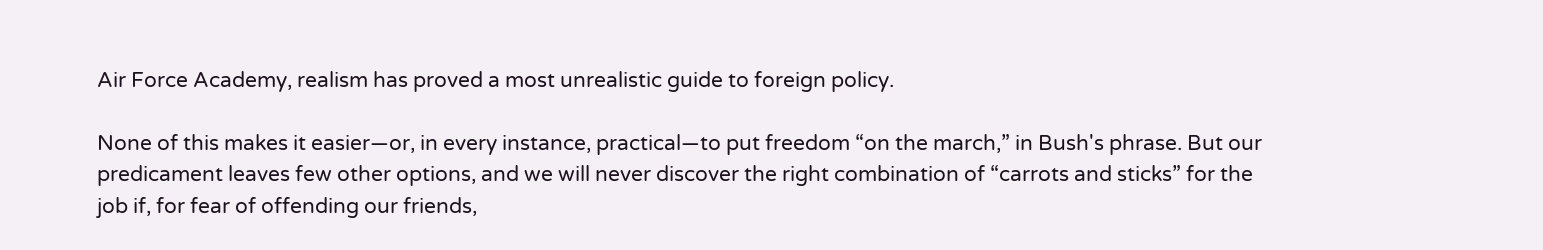Air Force Academy, realism has proved a most unrealistic guide to foreign policy.

None of this makes it easier—or, in every instance, practical—to put freedom “on the march,” in Bush's phrase. But our predicament leaves few other options, and we will never discover the right combination of “carrots and sticks” for the job if, for fear of offending our friends,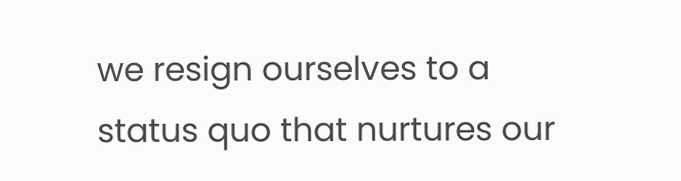we resign ourselves to a status quo that nurtures our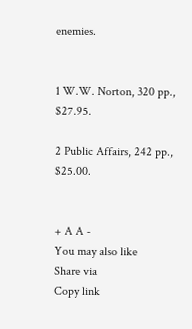enemies.


1 W.W. Norton, 320 pp., $27.95.

2 Public Affairs, 242 pp., $25.00.


+ A A -
You may also like
Share via
Copy link